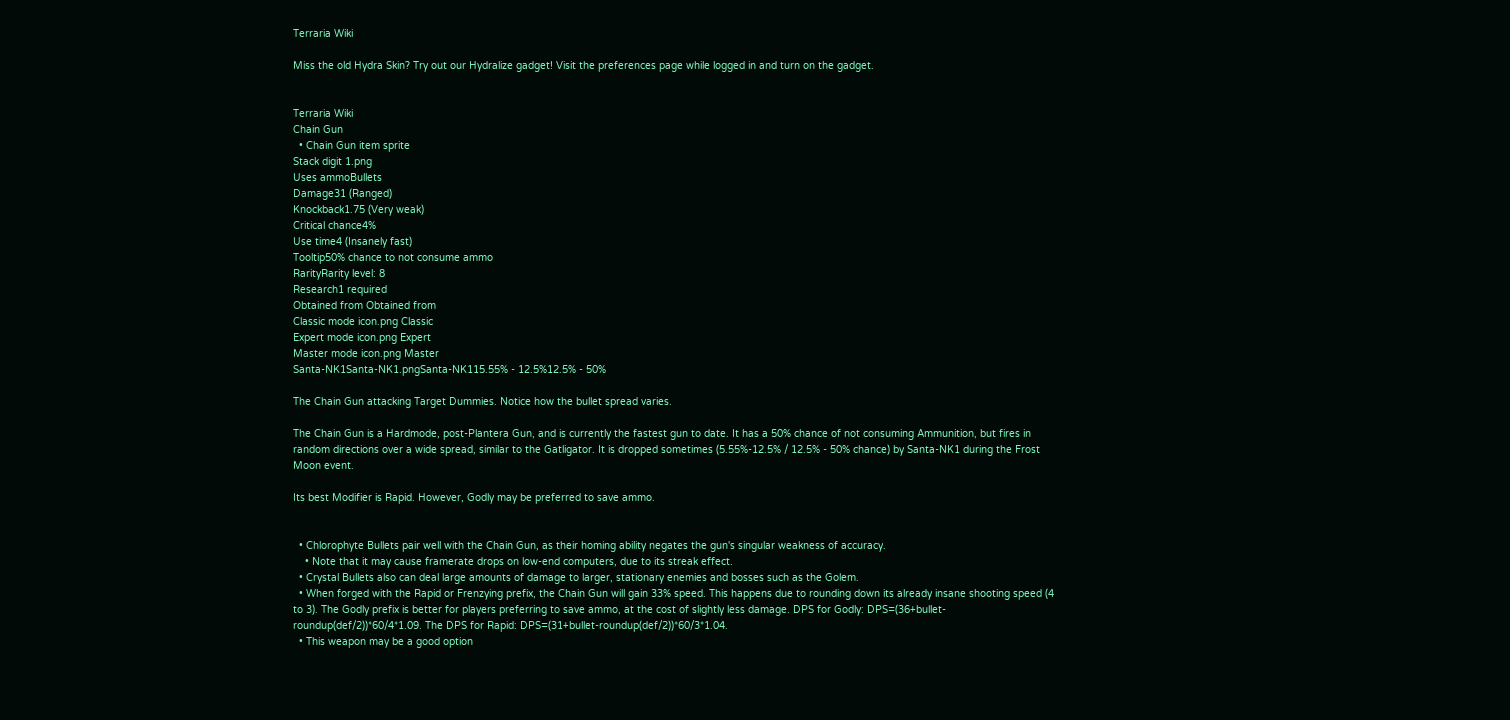Terraria Wiki

Miss the old Hydra Skin? Try out our Hydralize gadget! Visit the preferences page while logged in and turn on the gadget.


Terraria Wiki
Chain Gun
  • Chain Gun item sprite
Stack digit 1.png
Uses ammoBullets
Damage31 (Ranged)
Knockback1.75 (Very weak)
Critical chance4%
Use time4 (Insanely fast)
Tooltip50% chance to not consume ammo
RarityRarity level: 8
Research1 required
Obtained from Obtained from
Classic mode icon.png Classic
Expert mode icon.png Expert
Master mode icon.png Master
Santa-NK1Santa-NK1.pngSanta-NK115.55% - 12.5%12.5% - 50%

The Chain Gun attacking Target Dummies. Notice how the bullet spread varies.

The Chain Gun is a Hardmode, post-Plantera Gun, and is currently the fastest gun to date. It has a 50% chance of not consuming Ammunition, but fires in random directions over a wide spread, similar to the Gatligator. It is dropped sometimes (5.55%-12.5% / 12.5% - 50% chance) by Santa-NK1 during the Frost Moon event.

Its best Modifier is Rapid. However, Godly may be preferred to save ammo.


  • Chlorophyte Bullets pair well with the Chain Gun, as their homing ability negates the gun's singular weakness of accuracy.
    • Note that it may cause framerate drops on low-end computers, due to its streak effect.
  • Crystal Bullets also can deal large amounts of damage to larger, stationary enemies and bosses such as the Golem.
  • When forged with the Rapid or Frenzying prefix, the Chain Gun will gain 33% speed. This happens due to rounding down its already insane shooting speed (4 to 3). The Godly prefix is better for players preferring to save ammo, at the cost of slightly less damage. DPS for Godly: DPS=(36+bullet-roundup(def/2))*60/4*1.09. The DPS for Rapid: DPS=(31+bullet-roundup(def/2))*60/3*1.04.
  • This weapon may be a good option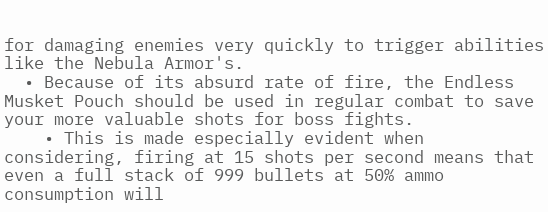for damaging enemies very quickly to trigger abilities like the Nebula Armor's.
  • Because of its absurd rate of fire, the Endless Musket Pouch should be used in regular combat to save your more valuable shots for boss fights.
    • This is made especially evident when considering, firing at 15 shots per second means that even a full stack of 999 bullets at 50% ammo consumption will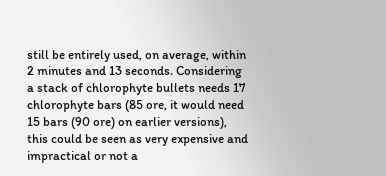still be entirely used, on average, within 2 minutes and 13 seconds. Considering a stack of chlorophyte bullets needs 17 chlorophyte bars (85 ore, it would need 15 bars (90 ore) on earlier versions), this could be seen as very expensive and impractical or not a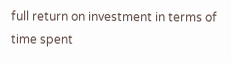full return on investment in terms of time spent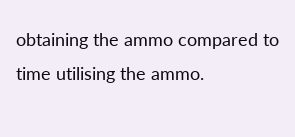obtaining the ammo compared to time utilising the ammo.